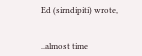Ed (sirndipiti) wrote,


..almost time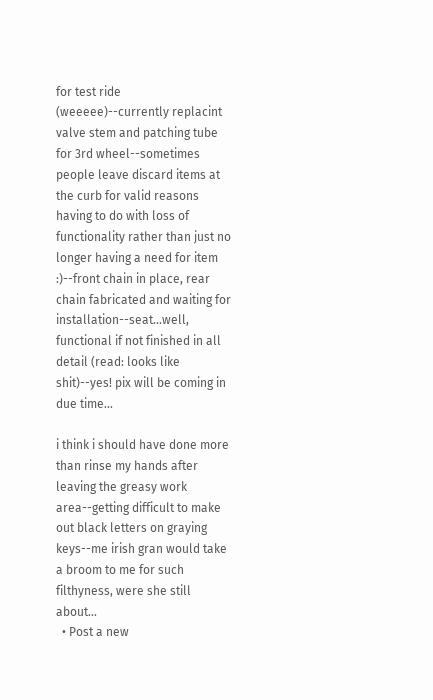for test ride (weeeee)--currently replacint valve stem and patching tube for 3rd wheel--sometimes people leave discard items at the curb for valid reasons having to do with loss of functionality rather than just no longer having a need for item :)--front chain in place, rear chain fabricated and waiting for installation--seat...well, functional if not finished in all detail (read: looks like shit)--yes! pix will be coming in due time...

i think i should have done more than rinse my hands after leaving the greasy work area--getting difficult to make out black letters on graying keys--me irish gran would take a broom to me for such filthyness, were she still about...
  • Post a new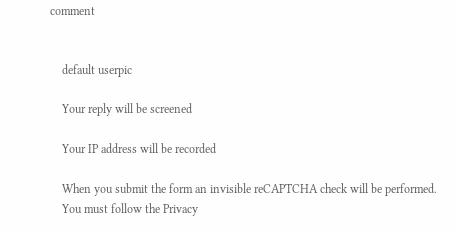comment


    default userpic

    Your reply will be screened

    Your IP address will be recorded

    When you submit the form an invisible reCAPTCHA check will be performed.
    You must follow the Privacy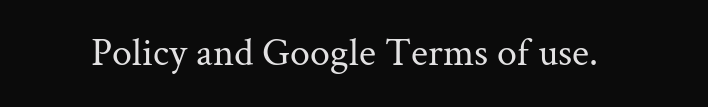Policy and Google Terms of use.